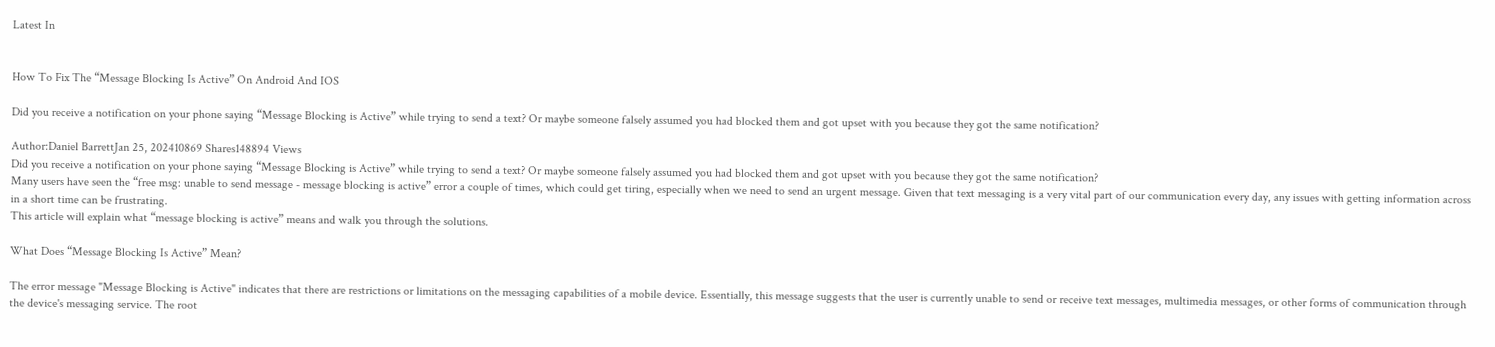Latest In


How To Fix The “Message Blocking Is Active” On Android And IOS

Did you receive a notification on your phone saying “Message Blocking is Active” while trying to send a text? Or maybe someone falsely assumed you had blocked them and got upset with you because they got the same notification?

Author:Daniel BarrettJan 25, 202410869 Shares148894 Views
Did you receive a notification on your phone saying “Message Blocking is Active” while trying to send a text? Or maybe someone falsely assumed you had blocked them and got upset with you because they got the same notification?
Many users have seen the “free msg: unable to send message - message blocking is active” error a couple of times, which could get tiring, especially when we need to send an urgent message. Given that text messaging is a very vital part of our communication every day, any issues with getting information across in a short time can be frustrating.
This article will explain what “message blocking is active” means and walk you through the solutions.

What Does “Message Blocking Is Active” Mean?

The error message "Message Blocking is Active" indicates that there are restrictions or limitations on the messaging capabilities of a mobile device. Essentially, this message suggests that the user is currently unable to send or receive text messages, multimedia messages, or other forms of communication through the device's messaging service. The root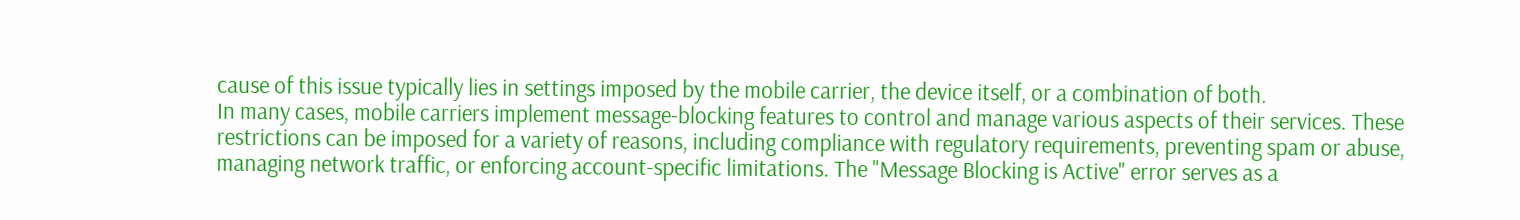cause of this issue typically lies in settings imposed by the mobile carrier, the device itself, or a combination of both.
In many cases, mobile carriers implement message-blocking features to control and manage various aspects of their services. These restrictions can be imposed for a variety of reasons, including compliance with regulatory requirements, preventing spam or abuse, managing network traffic, or enforcing account-specific limitations. The "Message Blocking is Active" error serves as a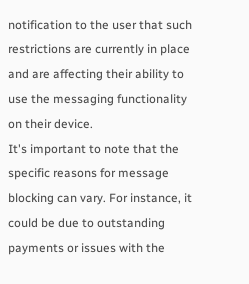notification to the user that such restrictions are currently in place and are affecting their ability to use the messaging functionality on their device.
It's important to note that the specific reasons for message blocking can vary. For instance, it could be due to outstanding payments or issues with the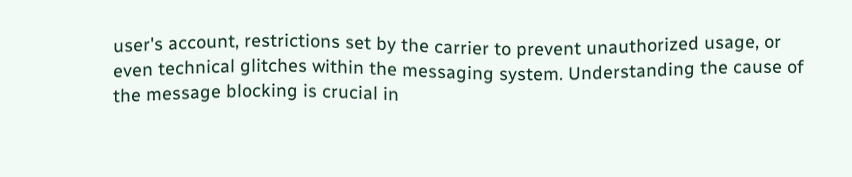user's account, restrictions set by the carrier to prevent unauthorized usage, or even technical glitches within the messaging system. Understanding the cause of the message blocking is crucial in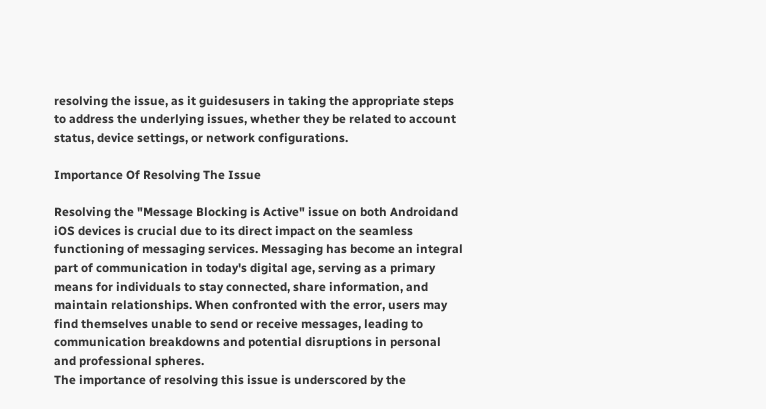resolving the issue, as it guidesusers in taking the appropriate steps to address the underlying issues, whether they be related to account status, device settings, or network configurations.

Importance Of Resolving The Issue

Resolving the "Message Blocking is Active" issue on both Androidand iOS devices is crucial due to its direct impact on the seamless functioning of messaging services. Messaging has become an integral part of communication in today's digital age, serving as a primary means for individuals to stay connected, share information, and maintain relationships. When confronted with the error, users may find themselves unable to send or receive messages, leading to communication breakdowns and potential disruptions in personal and professional spheres.
The importance of resolving this issue is underscored by the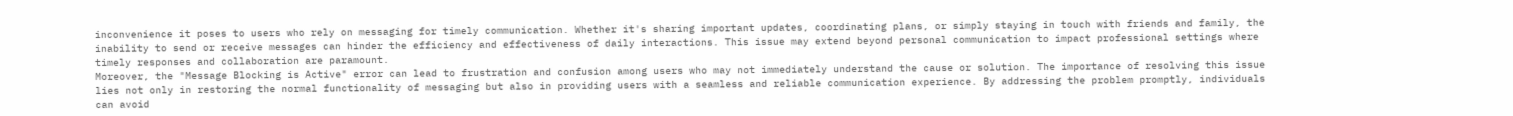inconvenience it poses to users who rely on messaging for timely communication. Whether it's sharing important updates, coordinating plans, or simply staying in touch with friends and family, the inability to send or receive messages can hinder the efficiency and effectiveness of daily interactions. This issue may extend beyond personal communication to impact professional settings where timely responses and collaboration are paramount.
Moreover, the "Message Blocking is Active" error can lead to frustration and confusion among users who may not immediately understand the cause or solution. The importance of resolving this issue lies not only in restoring the normal functionality of messaging but also in providing users with a seamless and reliable communication experience. By addressing the problem promptly, individuals can avoid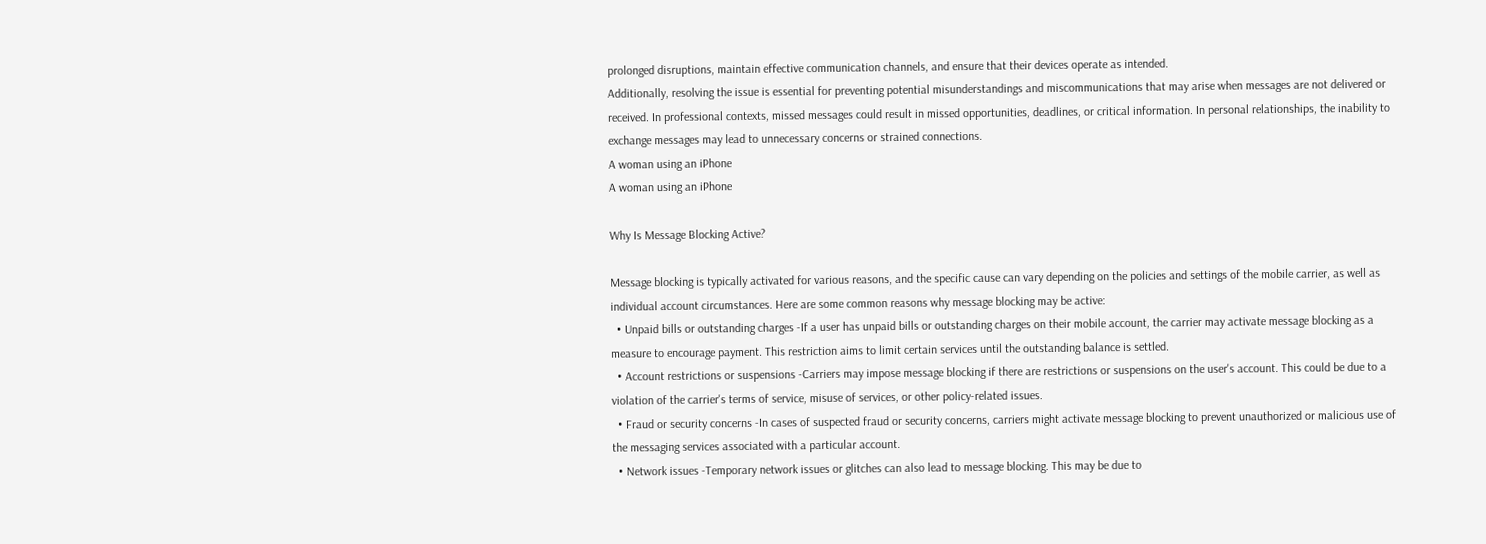prolonged disruptions, maintain effective communication channels, and ensure that their devices operate as intended.
Additionally, resolving the issue is essential for preventing potential misunderstandings and miscommunications that may arise when messages are not delivered or received. In professional contexts, missed messages could result in missed opportunities, deadlines, or critical information. In personal relationships, the inability to exchange messages may lead to unnecessary concerns or strained connections.
A woman using an iPhone
A woman using an iPhone

Why Is Message Blocking Active?

Message blocking is typically activated for various reasons, and the specific cause can vary depending on the policies and settings of the mobile carrier, as well as individual account circumstances. Here are some common reasons why message blocking may be active:
  • Unpaid bills or outstanding charges -If a user has unpaid bills or outstanding charges on their mobile account, the carrier may activate message blocking as a measure to encourage payment. This restriction aims to limit certain services until the outstanding balance is settled.
  • Account restrictions or suspensions -Carriers may impose message blocking if there are restrictions or suspensions on the user's account. This could be due to a violation of the carrier's terms of service, misuse of services, or other policy-related issues.
  • Fraud or security concerns -In cases of suspected fraud or security concerns, carriers might activate message blocking to prevent unauthorized or malicious use of the messaging services associated with a particular account.
  • Network issues -Temporary network issues or glitches can also lead to message blocking. This may be due to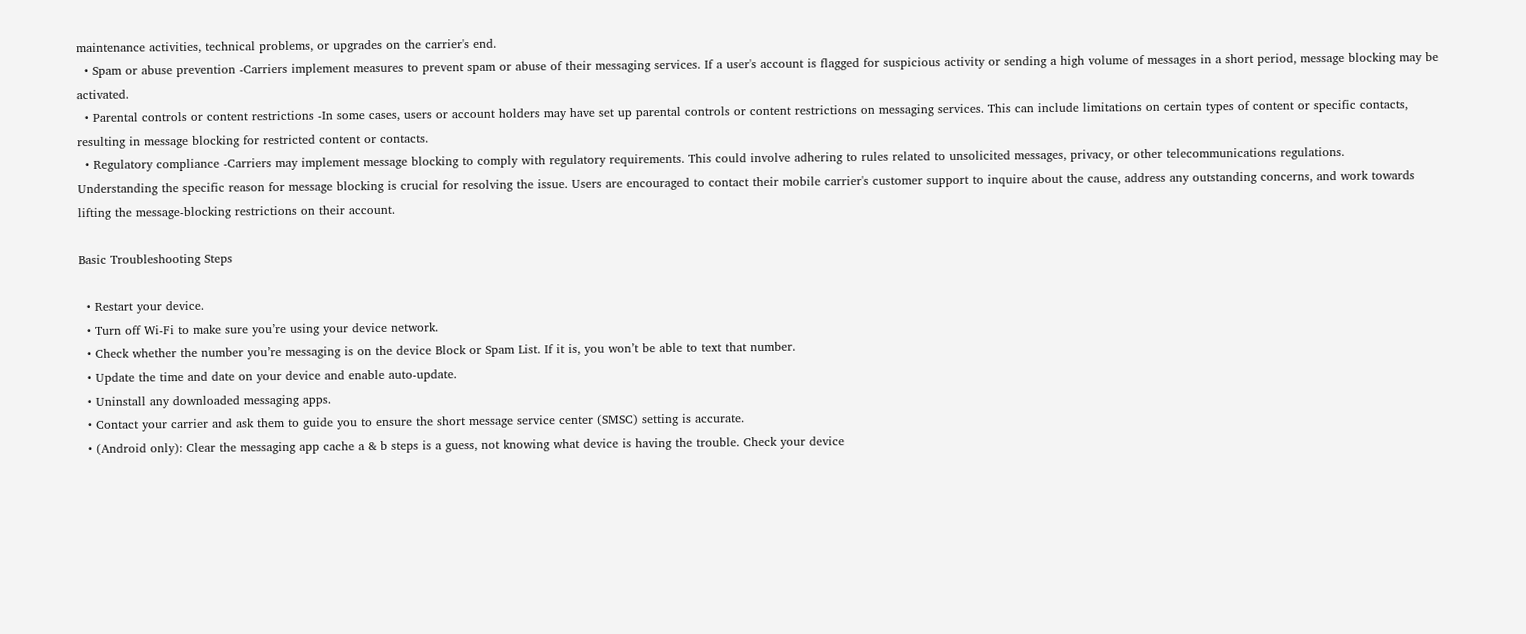maintenance activities, technical problems, or upgrades on the carrier's end.
  • Spam or abuse prevention -Carriers implement measures to prevent spam or abuse of their messaging services. If a user's account is flagged for suspicious activity or sending a high volume of messages in a short period, message blocking may be activated.
  • Parental controls or content restrictions -In some cases, users or account holders may have set up parental controls or content restrictions on messaging services. This can include limitations on certain types of content or specific contacts, resulting in message blocking for restricted content or contacts.
  • Regulatory compliance -Carriers may implement message blocking to comply with regulatory requirements. This could involve adhering to rules related to unsolicited messages, privacy, or other telecommunications regulations.
Understanding the specific reason for message blocking is crucial for resolving the issue. Users are encouraged to contact their mobile carrier's customer support to inquire about the cause, address any outstanding concerns, and work towards lifting the message-blocking restrictions on their account.

Basic Troubleshooting Steps

  • Restart your device.
  • Turn off Wi-Fi to make sure you’re using your device network.
  • Check whether the number you’re messaging is on the device Block or Spam List. If it is, you won’t be able to text that number.
  • Update the time and date on your device and enable auto-update.
  • Uninstall any downloaded messaging apps.
  • Contact your carrier and ask them to guide you to ensure the short message service center (SMSC) setting is accurate.
  • (Android only): Clear the messaging app cache a & b steps is a guess, not knowing what device is having the trouble. Check your device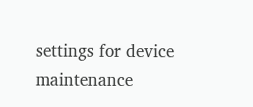settings for device maintenance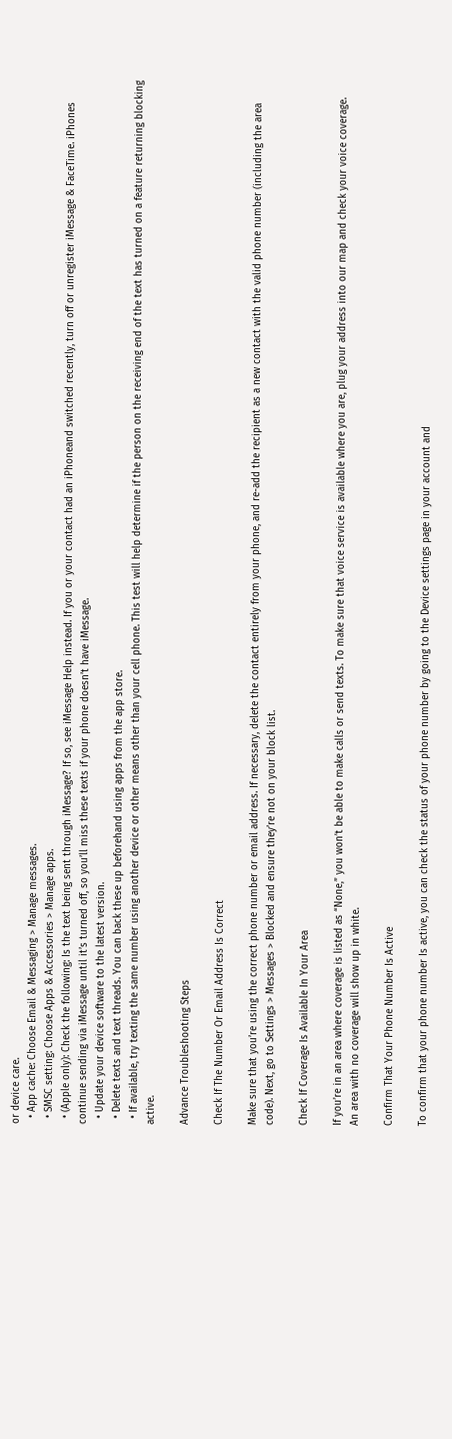or device care.
  • App cache: Choose Email & Messaging > Manage messages.
  • SMSC setting: Choose Apps & Accessories > Manage apps.
  • (Apple only): Check the following: Is the text being sent through iMessage? If so, see iMessage Help instead. If you or your contact had an iPhoneand switched recently, turn off or unregister iMessage & FaceTime. iPhones continue sending via iMessage until it’s turned off, so you’ll miss these texts if your phone doesn’t have iMessage.
  • Update your device software to the latest version.
  • Delete texts and text threads. You can back these up beforehand using apps from the app store.
  • If available, try texting the same number using another device or other means other than your cell phone. This test will help determine if the person on the receiving end of the text has turned on a feature returning blocking active.

Advance Troubleshooting Steps

Check If The Number Or Email Address Is Correct

Make sure that you’re using the correct phone number or email address. If necessary, delete the contact entirely from your phone, and re-add the recipient as a new contact with the valid phone number (including the area code). Next, go to Settings > Messages > Blocked and ensure they’re not on your block list.

Check If Coverage Is Available In Your Area

If you’re in an area where coverage is listed as “None,” you won’t be able to make calls or send texts. To make sure that voice service is available where you are, plug your address into our map and check your voice coverage.
An area with no coverage will show up in white.

Confirm That Your Phone Number Is Active

To confirm that your phone number Is active, you can check the status of your phone number by going to the Device settings page in your account and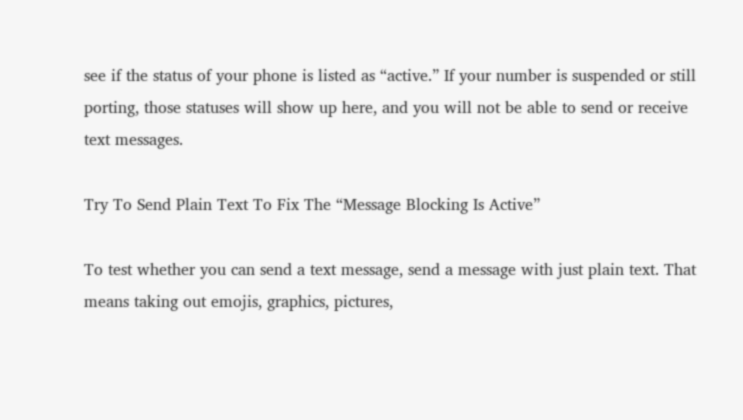see if the status of your phone is listed as “active.” If your number is suspended or still porting, those statuses will show up here, and you will not be able to send or receive text messages.

Try To Send Plain Text To Fix The “Message Blocking Is Active”

To test whether you can send a text message, send a message with just plain text. That means taking out emojis, graphics, pictures,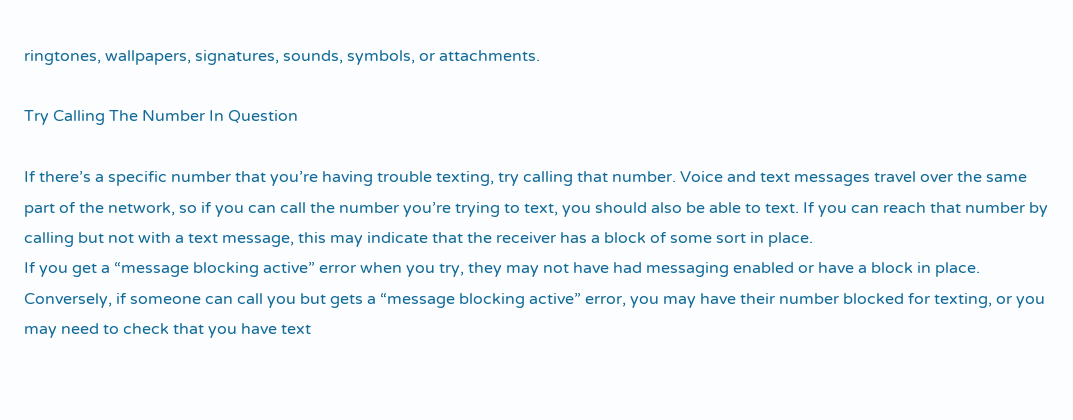ringtones, wallpapers, signatures, sounds, symbols, or attachments.

Try Calling The Number In Question

If there’s a specific number that you’re having trouble texting, try calling that number. Voice and text messages travel over the same part of the network, so if you can call the number you’re trying to text, you should also be able to text. If you can reach that number by calling but not with a text message, this may indicate that the receiver has a block of some sort in place.
If you get a “message blocking active” error when you try, they may not have had messaging enabled or have a block in place. Conversely, if someone can call you but gets a “message blocking active” error, you may have their number blocked for texting, or you may need to check that you have text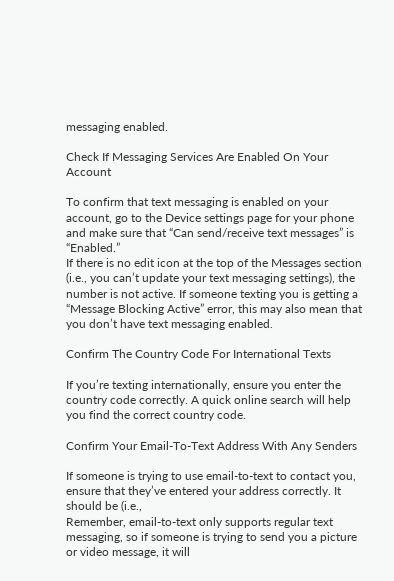messaging enabled.

Check If Messaging Services Are Enabled On Your Account

To confirm that text messaging is enabled on your account, go to the Device settings page for your phone and make sure that “Can send/receive text messages” is “Enabled.”
If there is no edit icon at the top of the Messages section (i.e., you can’t update your text messaging settings), the number is not active. If someone texting you is getting a “Message Blocking Active” error, this may also mean that you don’t have text messaging enabled.

Confirm The Country Code For International Texts

If you’re texting internationally, ensure you enter the country code correctly. A quick online search will help you find the correct country code.

Confirm Your Email-To-Text Address With Any Senders

If someone is trying to use email-to-text to contact you, ensure that they’ve entered your address correctly. It should be (i.e.,
Remember, email-to-text only supports regular text messaging, so if someone is trying to send you a picture or video message, it will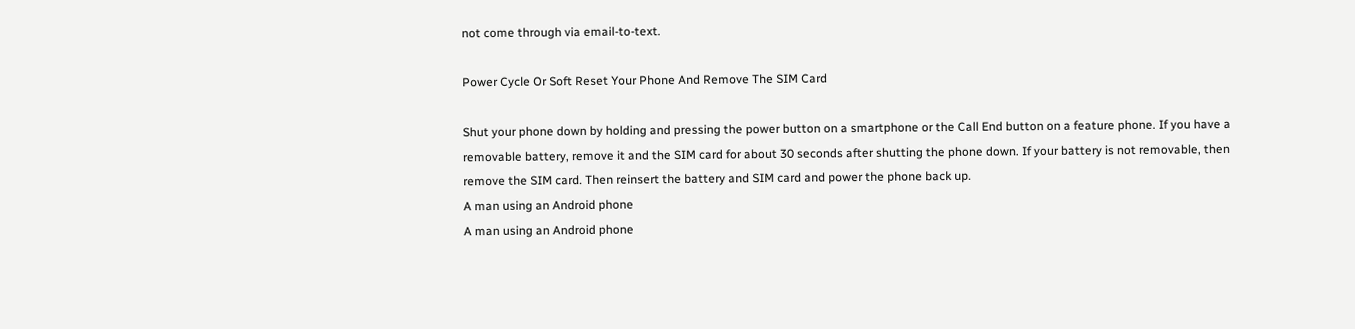not come through via email-to-text.

Power Cycle Or Soft Reset Your Phone And Remove The SIM Card

Shut your phone down by holding and pressing the power button on a smartphone or the Call End button on a feature phone. If you have a removable battery, remove it and the SIM card for about 30 seconds after shutting the phone down. If your battery is not removable, then remove the SIM card. Then reinsert the battery and SIM card and power the phone back up.
A man using an Android phone
A man using an Android phone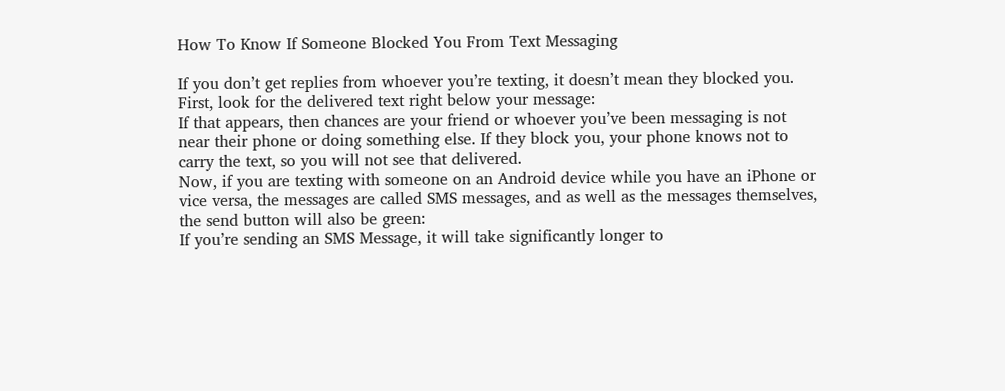How To Know If Someone Blocked You From Text Messaging

If you don’t get replies from whoever you’re texting, it doesn’t mean they blocked you. First, look for the delivered text right below your message:
If that appears, then chances are your friend or whoever you’ve been messaging is not near their phone or doing something else. If they block you, your phone knows not to carry the text, so you will not see that delivered.
Now, if you are texting with someone on an Android device while you have an iPhone or vice versa, the messages are called SMS messages, and as well as the messages themselves, the send button will also be green:
If you’re sending an SMS Message, it will take significantly longer to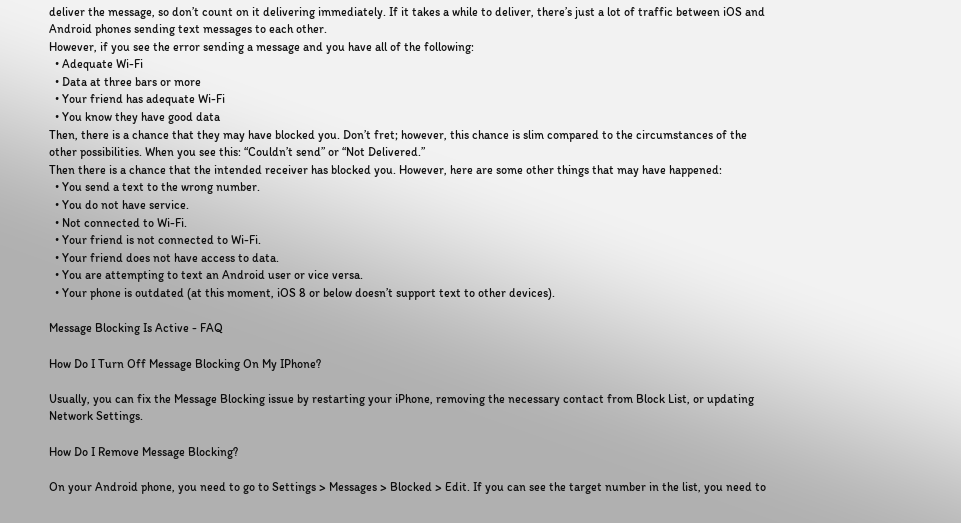deliver the message, so don’t count on it delivering immediately. If it takes a while to deliver, there’s just a lot of traffic between iOS and Android phones sending text messages to each other.
However, if you see the error sending a message and you have all of the following:
  • Adequate Wi-Fi
  • Data at three bars or more
  • Your friend has adequate Wi-Fi
  • You know they have good data
Then, there is a chance that they may have blocked you. Don’t fret; however, this chance is slim compared to the circumstances of the other possibilities. When you see this: “Couldn’t send” or “Not Delivered.”
Then there is a chance that the intended receiver has blocked you. However, here are some other things that may have happened:
  • You send a text to the wrong number.
  • You do not have service.
  • Not connected to Wi-Fi.
  • Your friend is not connected to Wi-Fi.
  • Your friend does not have access to data.
  • You are attempting to text an Android user or vice versa.
  • Your phone is outdated (at this moment, iOS 8 or below doesn’t support text to other devices).

Message Blocking Is Active - FAQ

How Do I Turn Off Message Blocking On My IPhone?

Usually, you can fix the Message Blocking issue by restarting your iPhone, removing the necessary contact from Block List, or updating Network Settings.

How Do I Remove Message Blocking?

On your Android phone, you need to go to Settings > Messages > Blocked > Edit. If you can see the target number in the list, you need to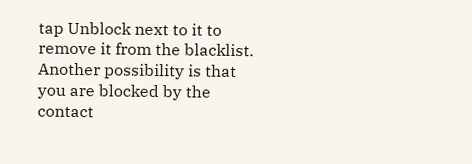tap Unblock next to it to remove it from the blacklist. Another possibility is that you are blocked by the contact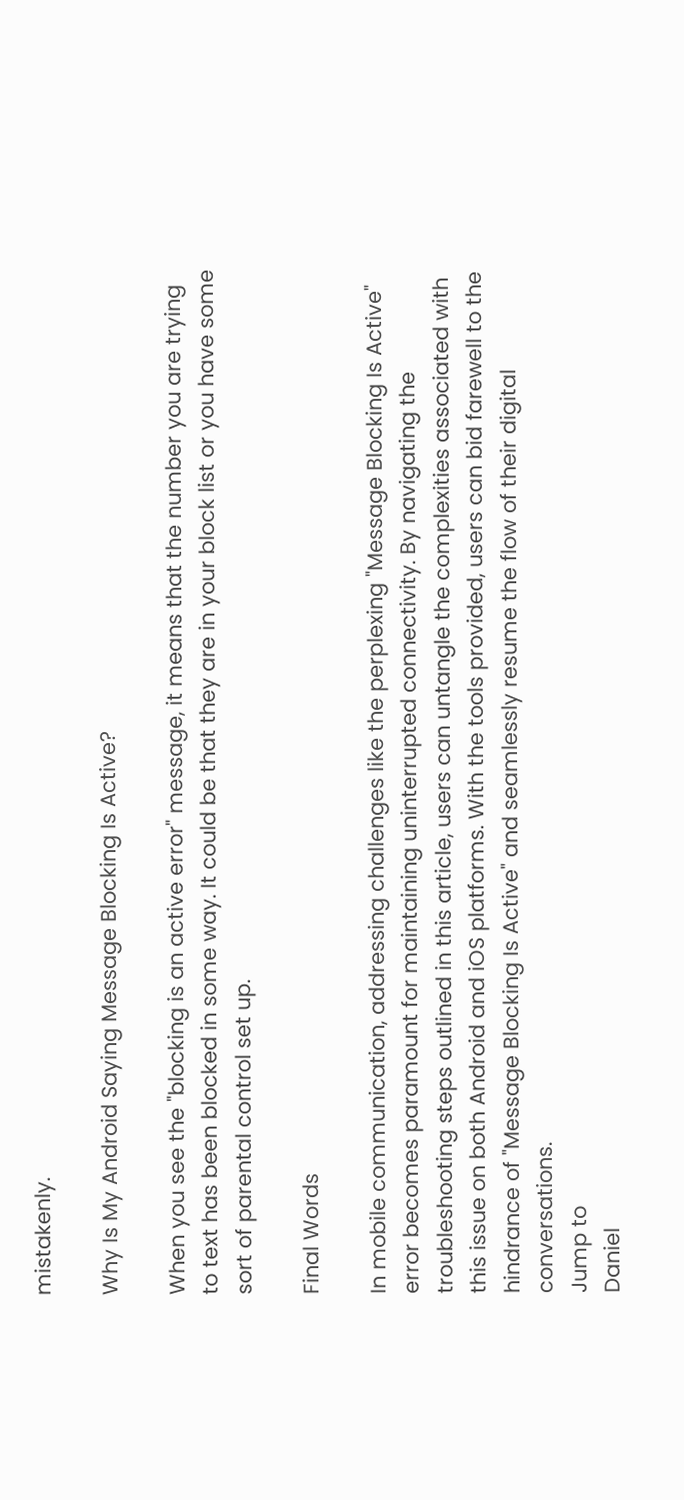mistakenly.

Why Is My Android Saying Message Blocking Is Active?

When you see the "blocking is an active error" message, it means that the number you are trying to text has been blocked in some way. It could be that they are in your block list or you have some sort of parental control set up.

Final Words

In mobile communication, addressing challenges like the perplexing "Message Blocking Is Active" error becomes paramount for maintaining uninterrupted connectivity. By navigating the troubleshooting steps outlined in this article, users can untangle the complexities associated with this issue on both Android and iOS platforms. With the tools provided, users can bid farewell to the hindrance of "Message Blocking Is Active" and seamlessly resume the flow of their digital conversations.
Jump to
Daniel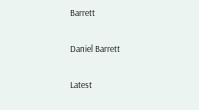Barrett

Daniel Barrett

Latest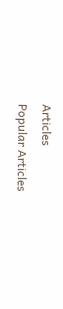Articles
Popular Articles